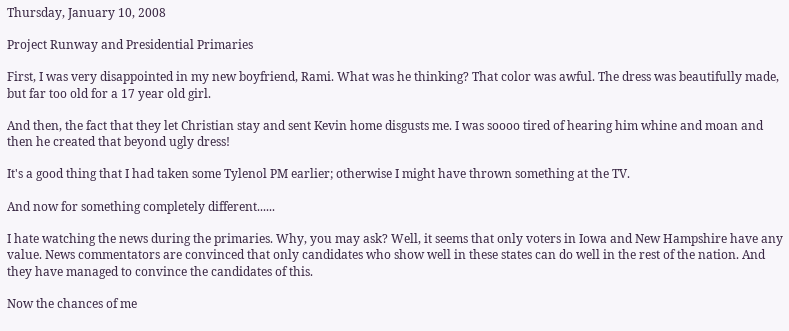Thursday, January 10, 2008

Project Runway and Presidential Primaries

First, I was very disappointed in my new boyfriend, Rami. What was he thinking? That color was awful. The dress was beautifully made, but far too old for a 17 year old girl.

And then, the fact that they let Christian stay and sent Kevin home disgusts me. I was soooo tired of hearing him whine and moan and then he created that beyond ugly dress!

It's a good thing that I had taken some Tylenol PM earlier; otherwise I might have thrown something at the TV.

And now for something completely different......

I hate watching the news during the primaries. Why, you may ask? Well, it seems that only voters in Iowa and New Hampshire have any value. News commentators are convinced that only candidates who show well in these states can do well in the rest of the nation. And they have managed to convince the candidates of this.

Now the chances of me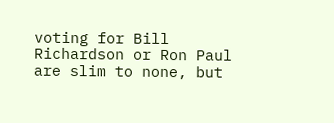voting for Bill Richardson or Ron Paul are slim to none, but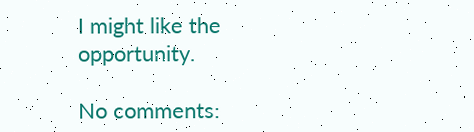I might like the opportunity.

No comments: